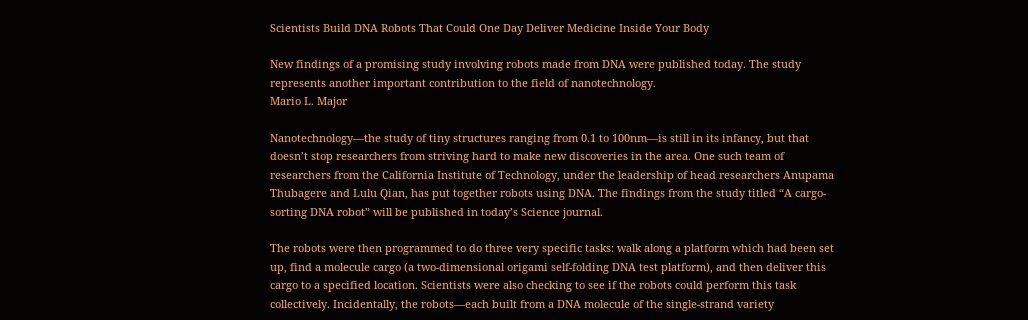Scientists Build DNA Robots That Could One Day Deliver Medicine Inside Your Body

New findings of a promising study involving robots made from DNA were published today. The study represents another important contribution to the field of nanotechnology.
Mario L. Major

Nanotechnology—the study of tiny structures ranging from 0.1 to 100nm—is still in its infancy, but that doesn’t stop researchers from striving hard to make new discoveries in the area. One such team of researchers from the California Institute of Technology, under the leadership of head researchers Anupama Thubagere and Lulu Qian, has put together robots using DNA. The findings from the study titled “A cargo-sorting DNA robot” will be published in today’s Science journal.

The robots were then programmed to do three very specific tasks: walk along a platform which had been set up, find a molecule cargo (a two-dimensional origami self-folding DNA test platform), and then deliver this cargo to a specified location. Scientists were also checking to see if the robots could perform this task collectively. Incidentally, the robots—each built from a DNA molecule of the single-strand variety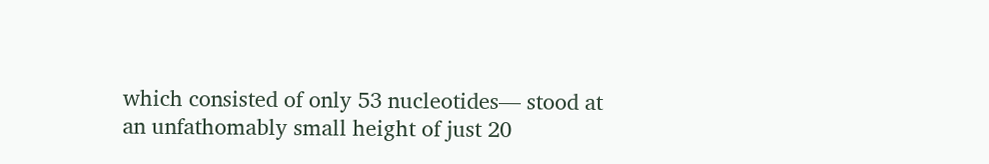which consisted of only 53 nucleotides— stood at an unfathomably small height of just 20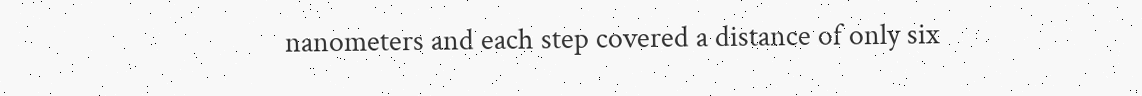nanometers and each step covered a distance of only six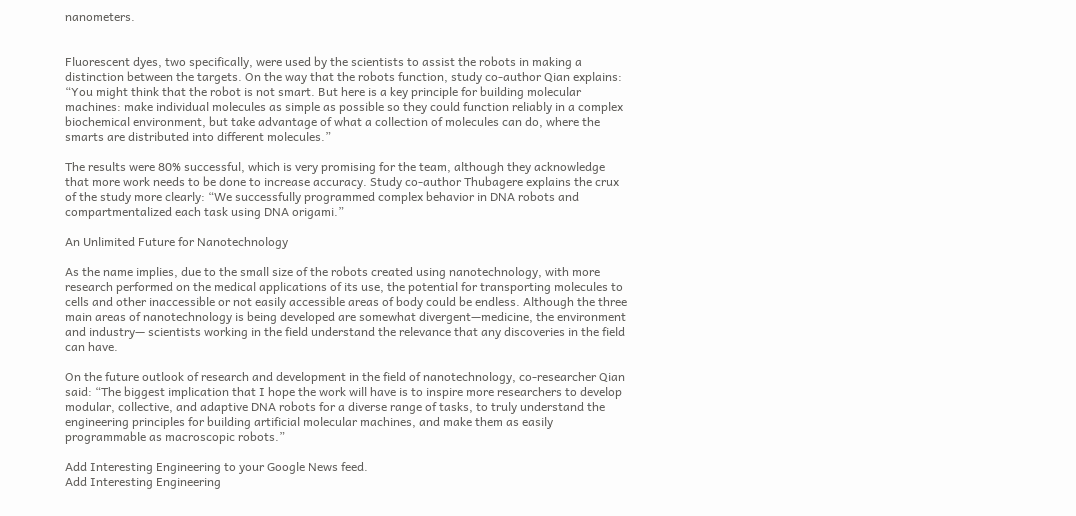nanometers.


Fluorescent dyes, two specifically, were used by the scientists to assist the robots in making a distinction between the targets. On the way that the robots function, study co-author Qian explains: “You might think that the robot is not smart. But here is a key principle for building molecular machines: make individual molecules as simple as possible so they could function reliably in a complex biochemical environment, but take advantage of what a collection of molecules can do, where the smarts are distributed into different molecules.”

The results were 80% successful, which is very promising for the team, although they acknowledge that more work needs to be done to increase accuracy. Study co-author Thubagere explains the crux of the study more clearly: “We successfully programmed complex behavior in DNA robots and compartmentalized each task using DNA origami.”

An Unlimited Future for Nanotechnology

As the name implies, due to the small size of the robots created using nanotechnology, with more research performed on the medical applications of its use, the potential for transporting molecules to cells and other inaccessible or not easily accessible areas of body could be endless. Although the three main areas of nanotechnology is being developed are somewhat divergent—medicine, the environment and industry— scientists working in the field understand the relevance that any discoveries in the field can have.

On the future outlook of research and development in the field of nanotechnology, co-researcher Qian said: “The biggest implication that I hope the work will have is to inspire more researchers to develop modular, collective, and adaptive DNA robots for a diverse range of tasks, to truly understand the engineering principles for building artificial molecular machines, and make them as easily programmable as macroscopic robots.”

Add Interesting Engineering to your Google News feed.
Add Interesting Engineering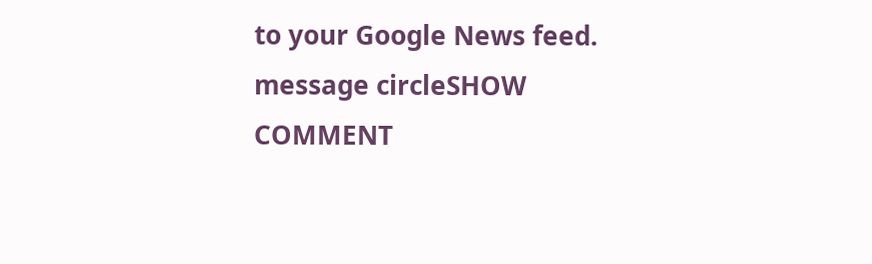to your Google News feed.
message circleSHOW COMMENT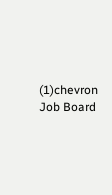(1)chevron
Job Board